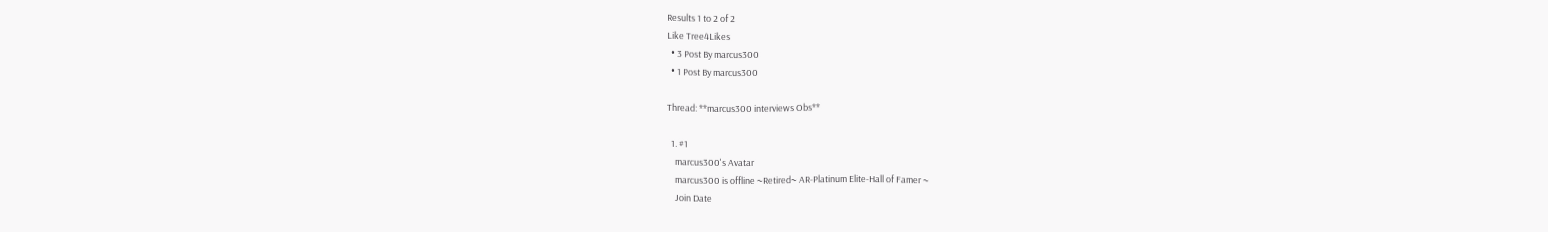Results 1 to 2 of 2
Like Tree4Likes
  • 3 Post By marcus300
  • 1 Post By marcus300

Thread: **marcus300 interviews Obs**

  1. #1
    marcus300's Avatar
    marcus300 is offline ~Retired~ AR-Platinum Elite-Hall of Famer ~
    Join Date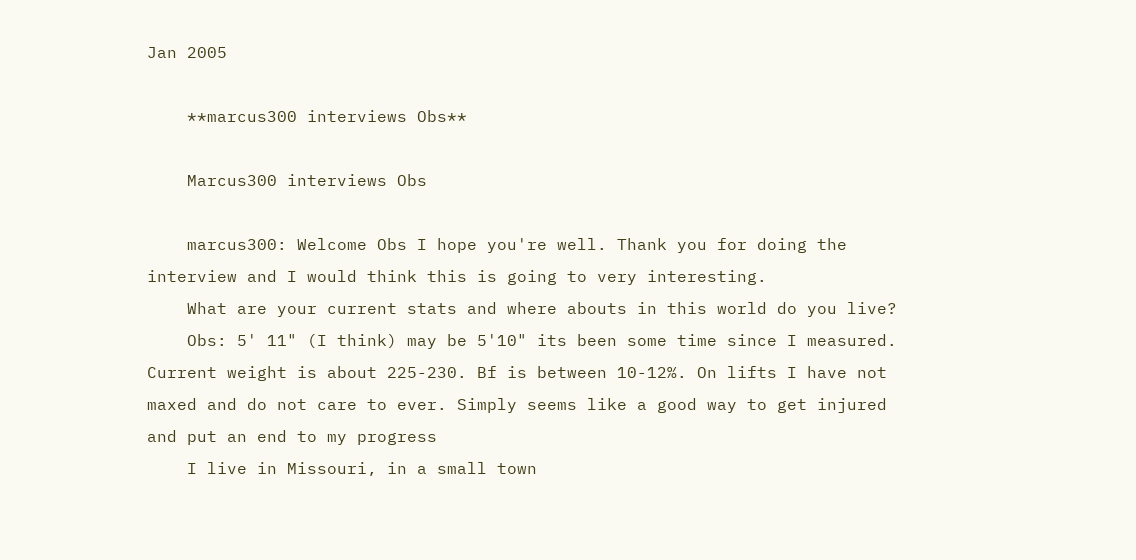Jan 2005

    **marcus300 interviews Obs**

    Marcus300 interviews Obs

    marcus300: Welcome Obs I hope you're well. Thank you for doing the interview and I would think this is going to very interesting.
    What are your current stats and where abouts in this world do you live?
    Obs: 5' 11" (I think) may be 5'10" its been some time since I measured. Current weight is about 225-230. Bf is between 10-12%. On lifts I have not maxed and do not care to ever. Simply seems like a good way to get injured and put an end to my progress
    I live in Missouri, in a small town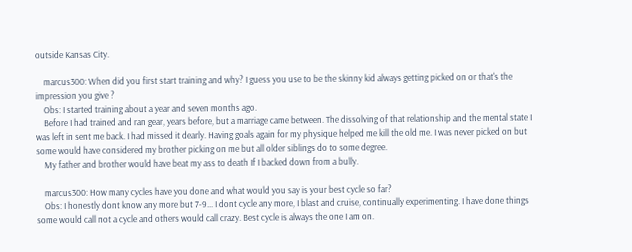outside Kansas City.

    marcus300: When did you first start training and why? I guess you use to be the skinny kid always getting picked on or that's the impression you give ?
    Obs: I started training about a year and seven months ago.
    Before I had trained and ran gear, years before, but a marriage came between. The dissolving of that relationship and the mental state I was left in sent me back. I had missed it dearly. Having goals again for my physique helped me kill the old me. I was never picked on but some would have considered my brother picking on me but all older siblings do to some degree.
    My father and brother would have beat my ass to death If I backed down from a bully.

    marcus300: How many cycles have you done and what would you say is your best cycle so far?
    Obs: I honestly dont know any more but 7-9... I dont cycle any more, I blast and cruise, continually experimenting. I have done things some would call not a cycle and others would call crazy. Best cycle is always the one I am on.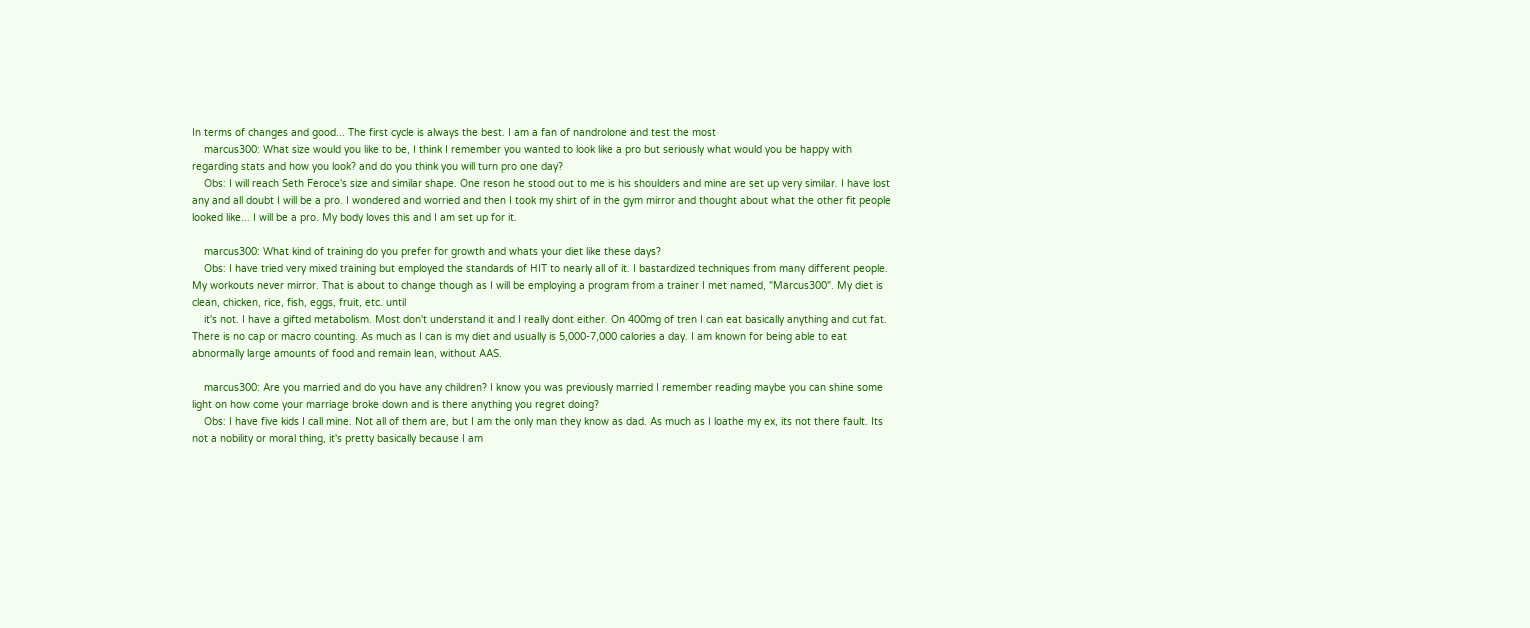In terms of changes and good... The first cycle is always the best. I am a fan of nandrolone and test the most
    marcus300: What size would you like to be, I think I remember you wanted to look like a pro but seriously what would you be happy with regarding stats and how you look? and do you think you will turn pro one day?
    Obs: I will reach Seth Feroce's size and similar shape. One reson he stood out to me is his shoulders and mine are set up very similar. I have lost any and all doubt I will be a pro. I wondered and worried and then I took my shirt of in the gym mirror and thought about what the other fit people looked like... I will be a pro. My body loves this and I am set up for it.

    marcus300: What kind of training do you prefer for growth and whats your diet like these days?
    Obs: I have tried very mixed training but employed the standards of HIT to nearly all of it. I bastardized techniques from many different people. My workouts never mirror. That is about to change though as I will be employing a program from a trainer I met named, "Marcus300". My diet is clean, chicken, rice, fish, eggs, fruit, etc. until
    it's not. I have a gifted metabolism. Most don't understand it and I really dont either. On 400mg of tren I can eat basically anything and cut fat. There is no cap or macro counting. As much as I can is my diet and usually is 5,000-7,000 calories a day. I am known for being able to eat abnormally large amounts of food and remain lean, without AAS.

    marcus300: Are you married and do you have any children? I know you was previously married I remember reading maybe you can shine some light on how come your marriage broke down and is there anything you regret doing?
    Obs: I have five kids I call mine. Not all of them are, but I am the only man they know as dad. As much as I loathe my ex, its not there fault. Its not a nobility or moral thing, it's pretty basically because I am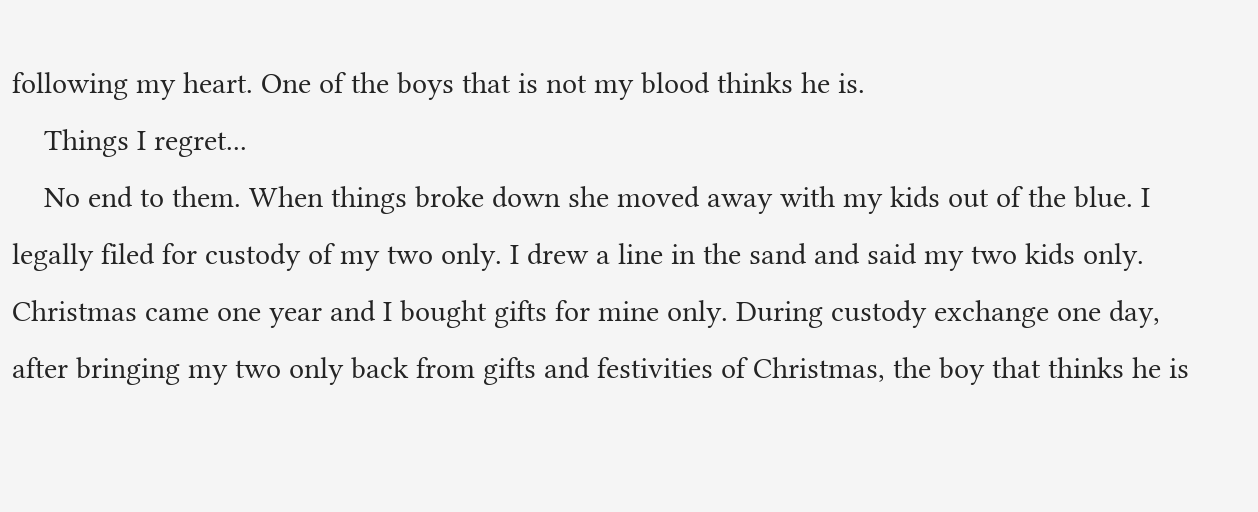following my heart. One of the boys that is not my blood thinks he is.
    Things I regret...
    No end to them. When things broke down she moved away with my kids out of the blue. I legally filed for custody of my two only. I drew a line in the sand and said my two kids only. Christmas came one year and I bought gifts for mine only. During custody exchange one day, after bringing my two only back from gifts and festivities of Christmas, the boy that thinks he is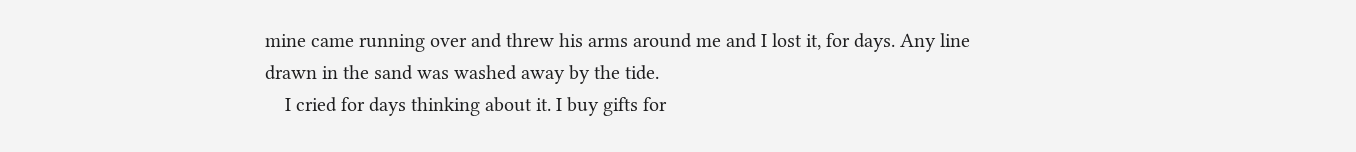mine came running over and threw his arms around me and I lost it, for days. Any line drawn in the sand was washed away by the tide.
    I cried for days thinking about it. I buy gifts for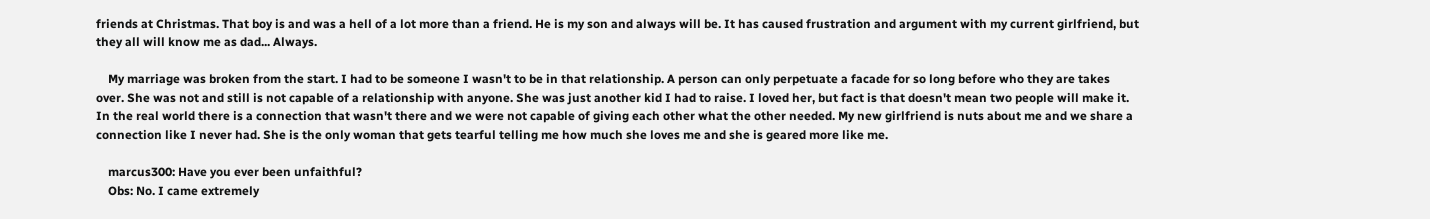friends at Christmas. That boy is and was a hell of a lot more than a friend. He is my son and always will be. It has caused frustration and argument with my current girlfriend, but they all will know me as dad... Always.

    My marriage was broken from the start. I had to be someone I wasn't to be in that relationship. A person can only perpetuate a facade for so long before who they are takes over. She was not and still is not capable of a relationship with anyone. She was just another kid I had to raise. I loved her, but fact is that doesn't mean two people will make it. In the real world there is a connection that wasn't there and we were not capable of giving each other what the other needed. My new girlfriend is nuts about me and we share a connection like I never had. She is the only woman that gets tearful telling me how much she loves me and she is geared more like me.

    marcus300: Have you ever been unfaithful?
    Obs: No. I came extremely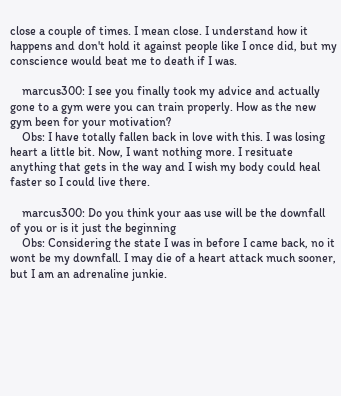close a couple of times. I mean close. I understand how it happens and don't hold it against people like I once did, but my conscience would beat me to death if I was.

    marcus300: I see you finally took my advice and actually gone to a gym were you can train properly. How as the new gym been for your motivation?
    Obs: I have totally fallen back in love with this. I was losing heart a little bit. Now, I want nothing more. I resituate anything that gets in the way and I wish my body could heal faster so I could live there.

    marcus300: Do you think your aas use will be the downfall of you or is it just the beginning
    Obs: Considering the state I was in before I came back, no it wont be my downfall. I may die of a heart attack much sooner, but I am an adrenaline junkie.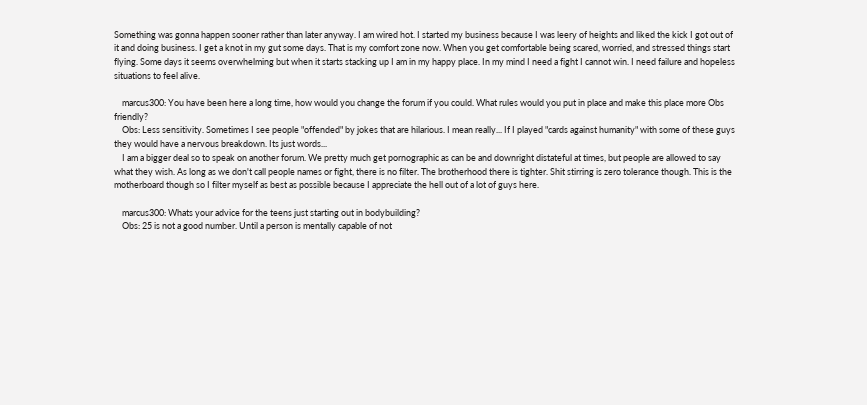Something was gonna happen sooner rather than later anyway. I am wired hot. I started my business because I was leery of heights and liked the kick I got out of it and doing business. I get a knot in my gut some days. That is my comfort zone now. When you get comfortable being scared, worried, and stressed things start flying. Some days it seems overwhelming but when it starts stacking up I am in my happy place. In my mind I need a fight I cannot win. I need failure and hopeless situations to feel alive.

    marcus300: You have been here a long time, how would you change the forum if you could. What rules would you put in place and make this place more Obs friendly?
    Obs: Less sensitivity. Sometimes I see people "offended" by jokes that are hilarious. I mean really... If I played "cards against humanity" with some of these guys they would have a nervous breakdown. Its just words...
    I am a bigger deal so to speak on another forum. We pretty much get pornographic as can be and downright distateful at times, but people are allowed to say what they wish. As long as we don't call people names or fight, there is no filter. The brotherhood there is tighter. Shit stirring is zero tolerance though. This is the motherboard though so I filter myself as best as possible because I appreciate the hell out of a lot of guys here.

    marcus300: Whats your advice for the teens just starting out in bodybuilding?
    Obs: 25 is not a good number. Until a person is mentally capable of not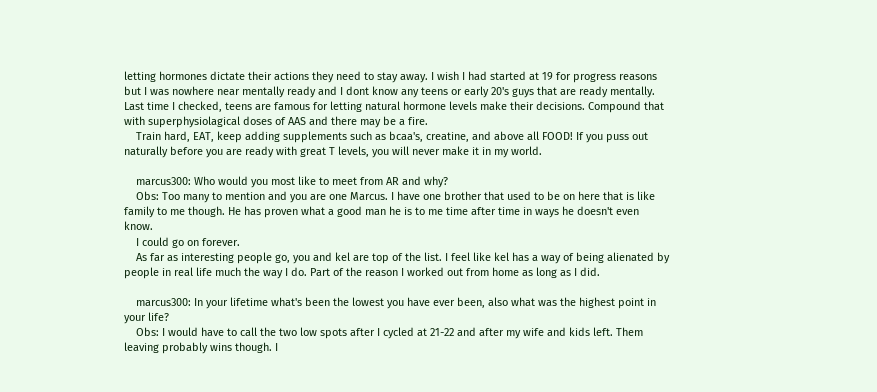letting hormones dictate their actions they need to stay away. I wish I had started at 19 for progress reasons but I was nowhere near mentally ready and I dont know any teens or early 20's guys that are ready mentally. Last time I checked, teens are famous for letting natural hormone levels make their decisions. Compound that with superphysiolagical doses of AAS and there may be a fire.
    Train hard, EAT, keep adding supplements such as bcaa's, creatine, and above all FOOD! If you puss out naturally before you are ready with great T levels, you will never make it in my world.

    marcus300: Who would you most like to meet from AR and why?
    Obs: Too many to mention and you are one Marcus. I have one brother that used to be on here that is like family to me though. He has proven what a good man he is to me time after time in ways he doesn't even know.
    I could go on forever.
    As far as interesting people go, you and kel are top of the list. I feel like kel has a way of being alienated by people in real life much the way I do. Part of the reason I worked out from home as long as I did.

    marcus300: In your lifetime what's been the lowest you have ever been, also what was the highest point in your life?
    Obs: I would have to call the two low spots after I cycled at 21-22 and after my wife and kids left. Them leaving probably wins though. I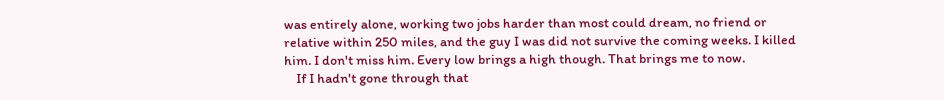was entirely alone, working two jobs harder than most could dream, no friend or relative within 250 miles, and the guy I was did not survive the coming weeks. I killed him. I don't miss him. Every low brings a high though. That brings me to now.
    If I hadn't gone through that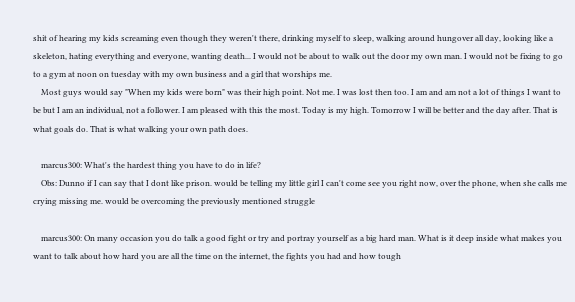shit of hearing my kids screaming even though they weren't there, drinking myself to sleep, walking around hungover all day, looking like a skeleton, hating everything and everyone, wanting death... I would not be about to walk out the door my own man. I would not be fixing to go to a gym at noon on tuesday with my own business and a girl that worships me.
    Most guys would say "When my kids were born" was their high point. Not me. I was lost then too. I am and am not a lot of things I want to be but I am an individual, not a follower. I am pleased with this the most. Today is my high. Tomorrow I will be better and the day after. That is what goals do. That is what walking your own path does.

    marcus300: What's the hardest thing you have to do in life?
    Obs: Dunno if I can say that I dont like prison. would be telling my little girl I can't come see you right now, over the phone, when she calls me crying missing me. would be overcoming the previously mentioned struggle

    marcus300: On many occasion you do talk a good fight or try and portray yourself as a big hard man. What is it deep inside what makes you want to talk about how hard you are all the time on the internet, the fights you had and how tough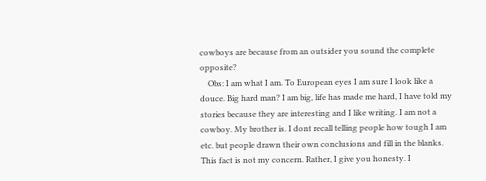cowboys are because from an outsider you sound the complete opposite?
    Obs: I am what I am. To European eyes I am sure I look like a douce. Big hard man? I am big, life has made me hard, I have told my stories because they are interesting and I like writing. I am not a cowboy. My brother is. I dont recall telling people how tough I am etc. but people drawn their own conclusions and fill in the blanks. This fact is not my concern. Rather, I give you honesty. I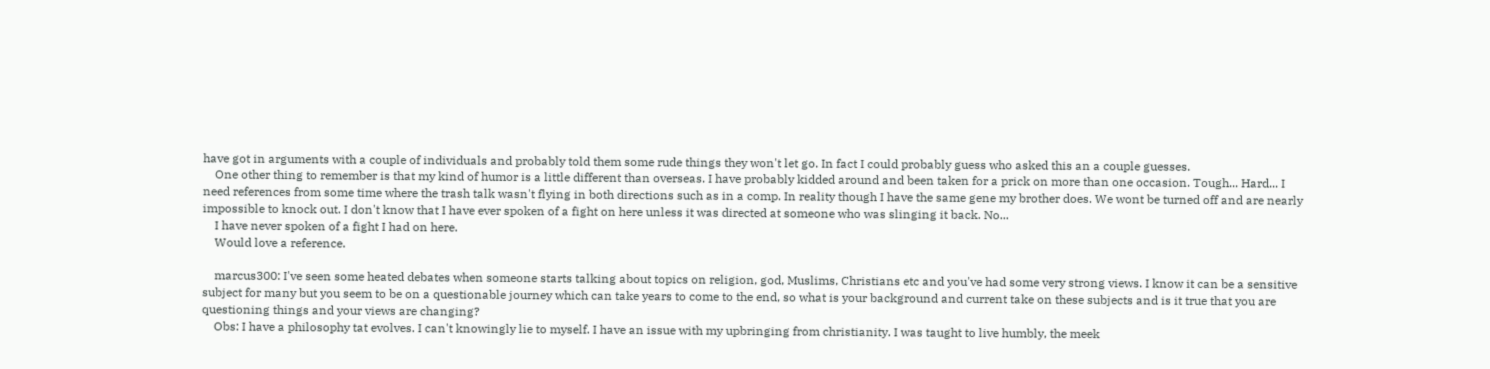have got in arguments with a couple of individuals and probably told them some rude things they won't let go. In fact I could probably guess who asked this an a couple guesses.
    One other thing to remember is that my kind of humor is a little different than overseas. I have probably kidded around and been taken for a prick on more than one occasion. Tough... Hard... I need references from some time where the trash talk wasn't flying in both directions such as in a comp. In reality though I have the same gene my brother does. We wont be turned off and are nearly impossible to knock out. I don't know that I have ever spoken of a fight on here unless it was directed at someone who was slinging it back. No...
    I have never spoken of a fight I had on here.
    Would love a reference.

    marcus300: I've seen some heated debates when someone starts talking about topics on religion, god, Muslims, Christians etc and you've had some very strong views. I know it can be a sensitive subject for many but you seem to be on a questionable journey which can take years to come to the end, so what is your background and current take on these subjects and is it true that you are questioning things and your views are changing?
    Obs: I have a philosophy tat evolves. I can't knowingly lie to myself. I have an issue with my upbringing from christianity. I was taught to live humbly, the meek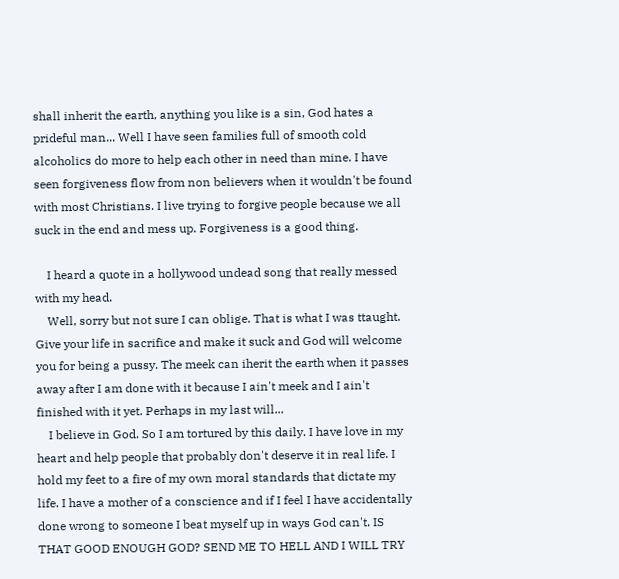shall inherit the earth, anything you like is a sin, God hates a prideful man... Well I have seen families full of smooth cold alcoholics do more to help each other in need than mine. I have seen forgiveness flow from non believers when it wouldn't be found with most Christians. I live trying to forgive people because we all suck in the end and mess up. Forgiveness is a good thing.

    I heard a quote in a hollywood undead song that really messed with my head.
    Well, sorry but not sure I can oblige. That is what I was ttaught. Give your life in sacrifice and make it suck and God will welcome you for being a pussy. The meek can iherit the earth when it passes away after I am done with it because I ain't meek and I ain't finished with it yet. Perhaps in my last will...
    I believe in God. So I am tortured by this daily. I have love in my heart and help people that probably don't deserve it in real life. I hold my feet to a fire of my own moral standards that dictate my life. I have a mother of a conscience and if I feel I have accidentally done wrong to someone I beat myself up in ways God can't. IS THAT GOOD ENOUGH GOD? SEND ME TO HELL AND I WILL TRY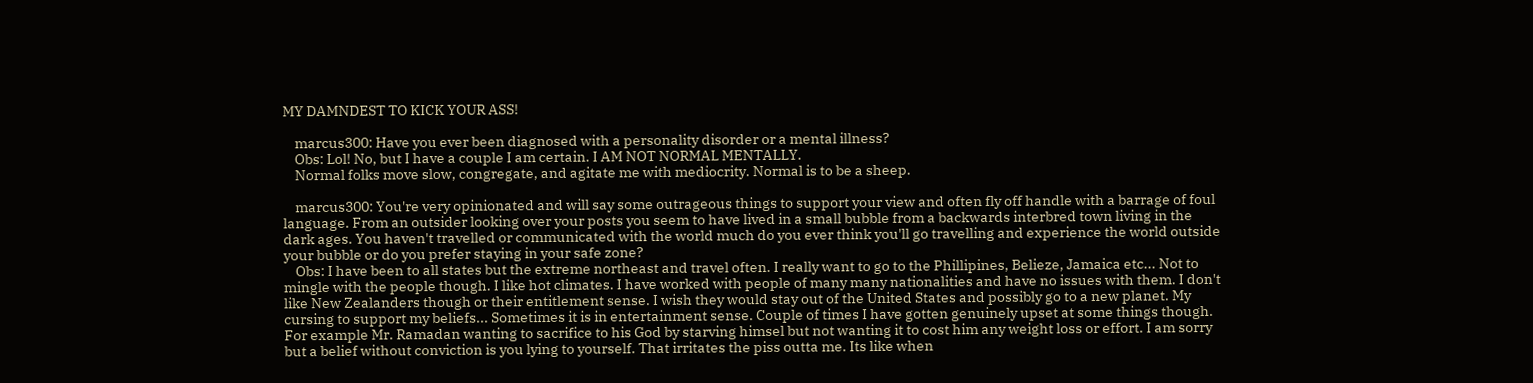MY DAMNDEST TO KICK YOUR ASS!

    marcus300: Have you ever been diagnosed with a personality disorder or a mental illness?
    Obs: Lol! No, but I have a couple I am certain. I AM NOT NORMAL MENTALLY.
    Normal folks move slow, congregate, and agitate me with mediocrity. Normal is to be a sheep.

    marcus300: You're very opinionated and will say some outrageous things to support your view and often fly off handle with a barrage of foul language. From an outsider looking over your posts you seem to have lived in a small bubble from a backwards interbred town living in the dark ages. You haven't travelled or communicated with the world much do you ever think you'll go travelling and experience the world outside your bubble or do you prefer staying in your safe zone?
    Obs: I have been to all states but the extreme northeast and travel often. I really want to go to the Phillipines, Belieze, Jamaica etc... Not to mingle with the people though. I like hot climates. I have worked with people of many many nationalities and have no issues with them. I don't like New Zealanders though or their entitlement sense. I wish they would stay out of the United States and possibly go to a new planet. My cursing to support my beliefs... Sometimes it is in entertainment sense. Couple of times I have gotten genuinely upset at some things though. For example Mr. Ramadan wanting to sacrifice to his God by starving himsel but not wanting it to cost him any weight loss or effort. I am sorry but a belief without conviction is you lying to yourself. That irritates the piss outta me. Its like when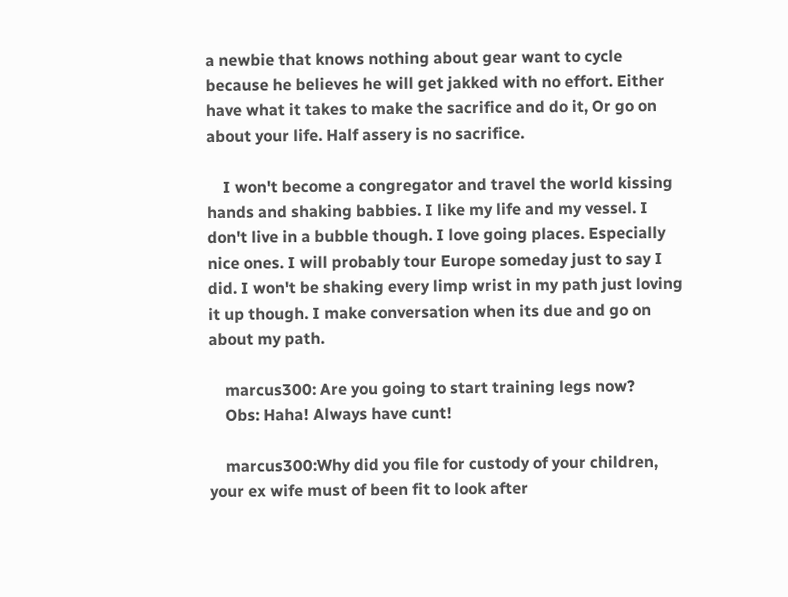a newbie that knows nothing about gear want to cycle because he believes he will get jakked with no effort. Either have what it takes to make the sacrifice and do it, Or go on about your life. Half assery is no sacrifice.

    I won't become a congregator and travel the world kissing hands and shaking babbies. I like my life and my vessel. I don't live in a bubble though. I love going places. Especially nice ones. I will probably tour Europe someday just to say I did. I won't be shaking every limp wrist in my path just loving it up though. I make conversation when its due and go on about my path.

    marcus300: Are you going to start training legs now?
    Obs: Haha! Always have cunt!

    marcus300:Why did you file for custody of your children, your ex wife must of been fit to look after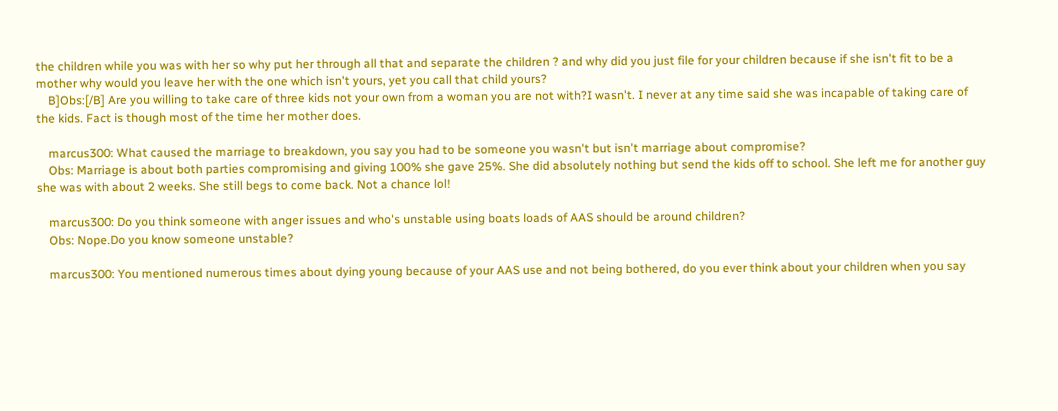the children while you was with her so why put her through all that and separate the children ? and why did you just file for your children because if she isn't fit to be a mother why would you leave her with the one which isn't yours, yet you call that child yours?
    B]Obs:[/B] Are you willing to take care of three kids not your own from a woman you are not with?I wasn't. I never at any time said she was incapable of taking care of the kids. Fact is though most of the time her mother does.

    marcus300: What caused the marriage to breakdown, you say you had to be someone you wasn't but isn't marriage about compromise?
    Obs: Marriage is about both parties compromising and giving 100% she gave 25%. She did absolutely nothing but send the kids off to school. She left me for another guy she was with about 2 weeks. She still begs to come back. Not a chance lol!

    marcus300: Do you think someone with anger issues and who's unstable using boats loads of AAS should be around children?
    Obs: Nope.Do you know someone unstable?

    marcus300: You mentioned numerous times about dying young because of your AAS use and not being bothered, do you ever think about your children when you say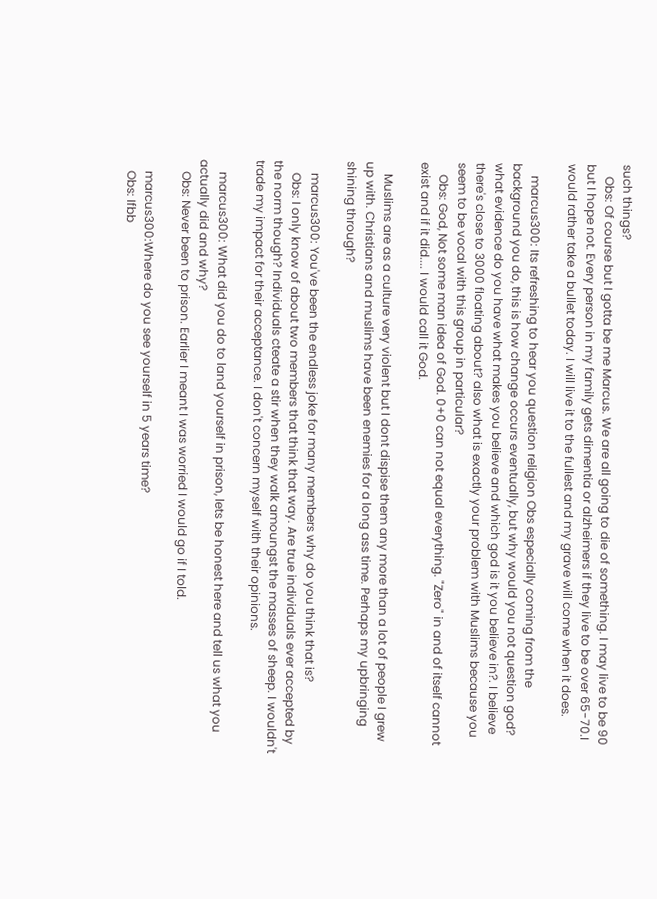such things?
    Obs: Of course but I gotta be me Marcus. We are all going to die of something. I may live to be 90 but I hope not. Every person in my family gets dimentia or alzheimers if they live to be over 65-70.I would rather take a bullet today. I will live it to the fullest and my grave will come when it does.

    marcus300: Its refreshing to hear you question religion Obs especially coming from the background you do, this is how change occurs eventually, but why would you not question god? what evidence do you have what makes you believe and which god is it you believe in?. I believe there's close to 3000 floating about? also what is exactly your problem with Muslims because you seem to be vocal with this group in particular?
    Obs: God, Not some man idea of God. 0+0 can not equal everything. "Zero" in and of itself cannot exist and if it did.... I would call it God.

    Muslims are as a culture very violent but I dont dispise them any more than a lot of people I grew up with. Christians and muslims have been enemies for a long ass time. Perhaps my upbringing shining through?

    marcus300: You've been the endless joke for many members why do you think that is?
    Obs: I only know of about two members that think that way. Are true individuals ever accepted by the norm though? Individuals cteate a stir when they walk amoungst the masses of sheep. I wouldn't trade my impact for their acceptance. I don't concern myself with their opinions.

    marcus300: What did you do to land yourself in prison, lets be honest here and tell us what you actually did and why?
    Obs: Never been to prison. Earlier I meant I was worried I would go if I told.

    marcus300:Where do you see yourself in 5 years time?
    Obs: Ifbb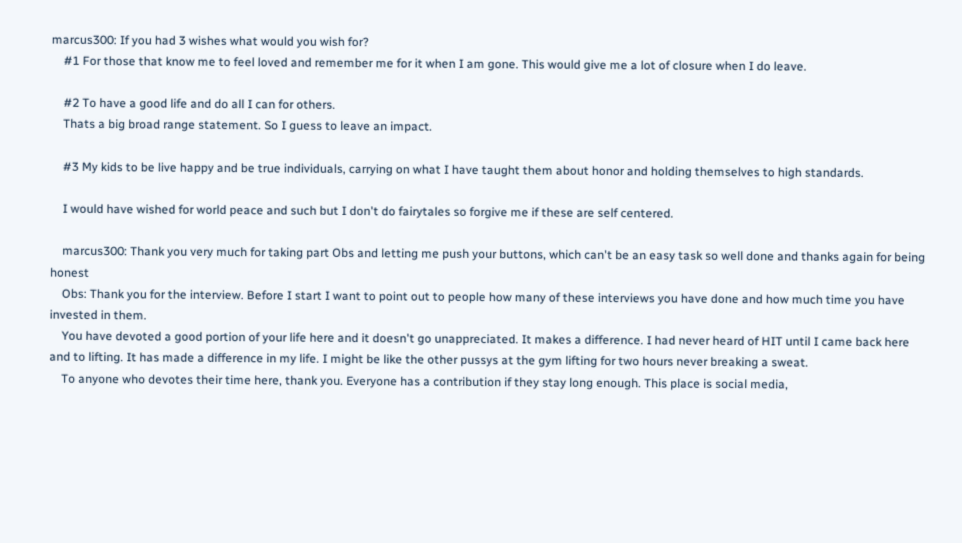marcus300: If you had 3 wishes what would you wish for?
    #1 For those that know me to feel loved and remember me for it when I am gone. This would give me a lot of closure when I do leave.

    #2 To have a good life and do all I can for others.
    Thats a big broad range statement. So I guess to leave an impact.

    #3 My kids to be live happy and be true individuals, carrying on what I have taught them about honor and holding themselves to high standards.

    I would have wished for world peace and such but I don't do fairytales so forgive me if these are self centered.

    marcus300: Thank you very much for taking part Obs and letting me push your buttons, which can't be an easy task so well done and thanks again for being honest
    Obs: Thank you for the interview. Before I start I want to point out to people how many of these interviews you have done and how much time you have invested in them.
    You have devoted a good portion of your life here and it doesn't go unappreciated. It makes a difference. I had never heard of HIT until I came back here and to lifting. It has made a difference in my life. I might be like the other pussys at the gym lifting for two hours never breaking a sweat.
    To anyone who devotes their time here, thank you. Everyone has a contribution if they stay long enough. This place is social media,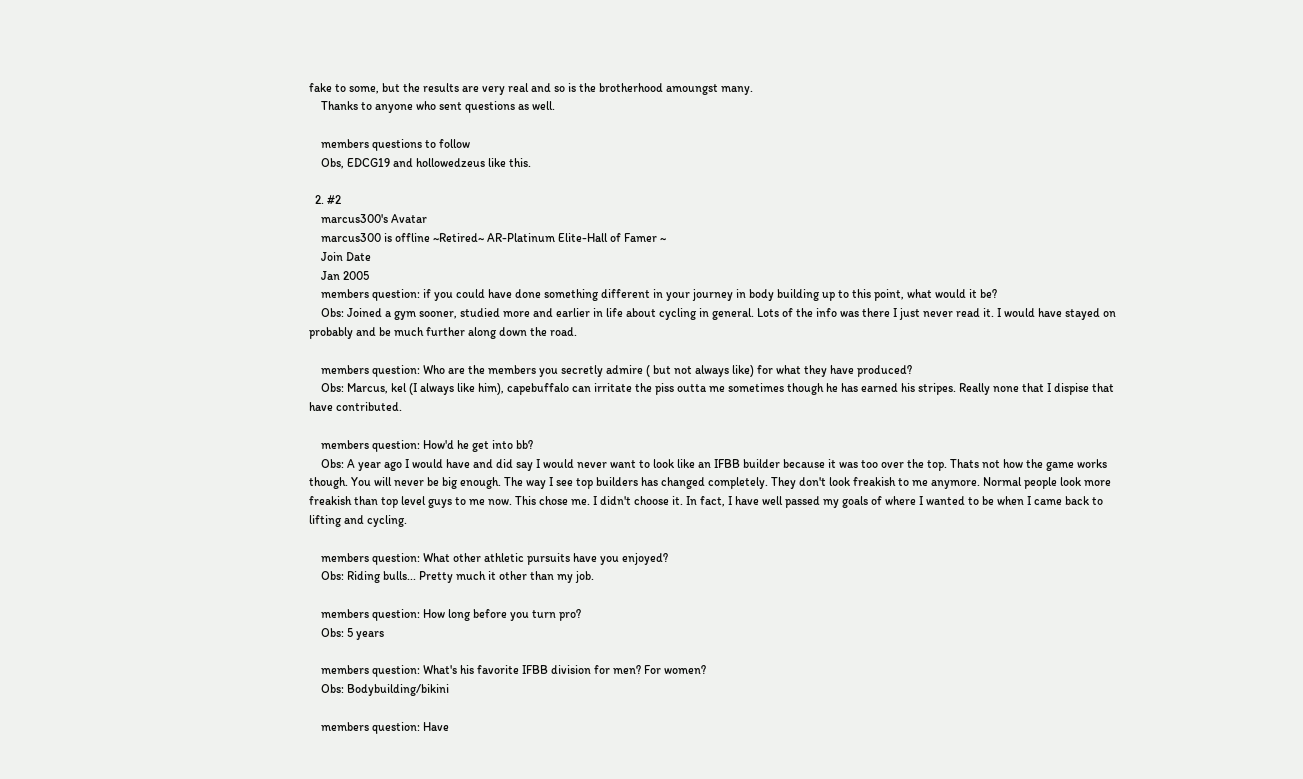fake to some, but the results are very real and so is the brotherhood amoungst many.
    Thanks to anyone who sent questions as well.

    members questions to follow
    Obs, EDCG19 and hollowedzeus like this.

  2. #2
    marcus300's Avatar
    marcus300 is offline ~Retired~ AR-Platinum Elite-Hall of Famer ~
    Join Date
    Jan 2005
    members question: if you could have done something different in your journey in body building up to this point, what would it be?
    Obs: Joined a gym sooner, studied more and earlier in life about cycling in general. Lots of the info was there I just never read it. I would have stayed on probably and be much further along down the road.

    members question: Who are the members you secretly admire ( but not always like) for what they have produced?
    Obs: Marcus, kel (I always like him), capebuffalo can irritate the piss outta me sometimes though he has earned his stripes. Really none that I dispise that have contributed.

    members question: How'd he get into bb?
    Obs: A year ago I would have and did say I would never want to look like an IFBB builder because it was too over the top. Thats not how the game works though. You will never be big enough. The way I see top builders has changed completely. They don't look freakish to me anymore. Normal people look more freakish than top level guys to me now. This chose me. I didn't choose it. In fact, I have well passed my goals of where I wanted to be when I came back to lifting and cycling.

    members question: What other athletic pursuits have you enjoyed?
    Obs: Riding bulls... Pretty much it other than my job.

    members question: How long before you turn pro?
    Obs: 5 years

    members question: What's his favorite IFBB division for men? For women?
    Obs: Bodybuilding/bikini

    members question: Have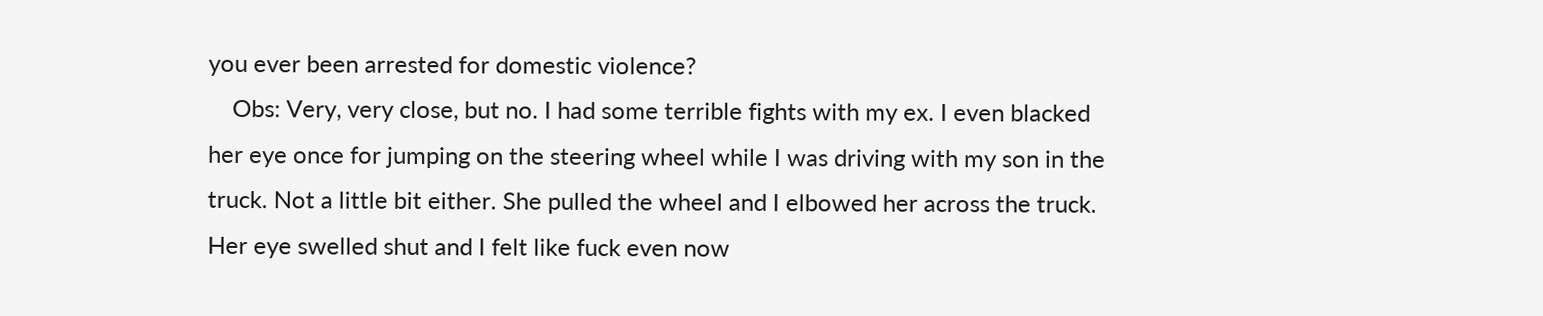you ever been arrested for domestic violence?
    Obs: Very, very close, but no. I had some terrible fights with my ex. I even blacked her eye once for jumping on the steering wheel while I was driving with my son in the truck. Not a little bit either. She pulled the wheel and I elbowed her across the truck. Her eye swelled shut and I felt like fuck even now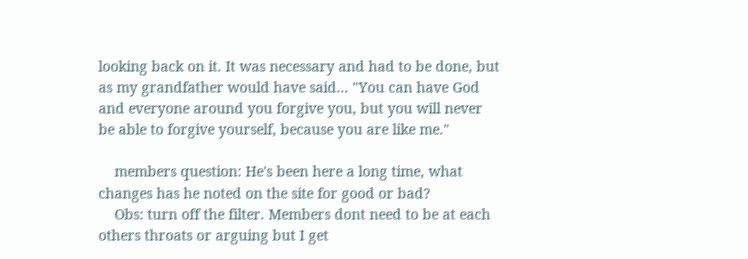looking back on it. It was necessary and had to be done, but as my grandfather would have said... "You can have God and everyone around you forgive you, but you will never be able to forgive yourself, because you are like me."

    members question: He's been here a long time, what changes has he noted on the site for good or bad?
    Obs: turn off the filter. Members dont need to be at each others throats or arguing but I get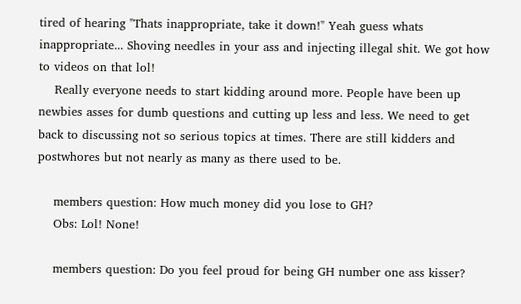tired of hearing "Thats inappropriate, take it down!" Yeah guess whats inappropriate... Shoving needles in your ass and injecting illegal shit. We got how to videos on that lol!
    Really everyone needs to start kidding around more. People have been up newbies asses for dumb questions and cutting up less and less. We need to get back to discussing not so serious topics at times. There are still kidders and postwhores but not nearly as many as there used to be.

    members question: How much money did you lose to GH?
    Obs: Lol! None!

    members question: Do you feel proud for being GH number one ass kisser?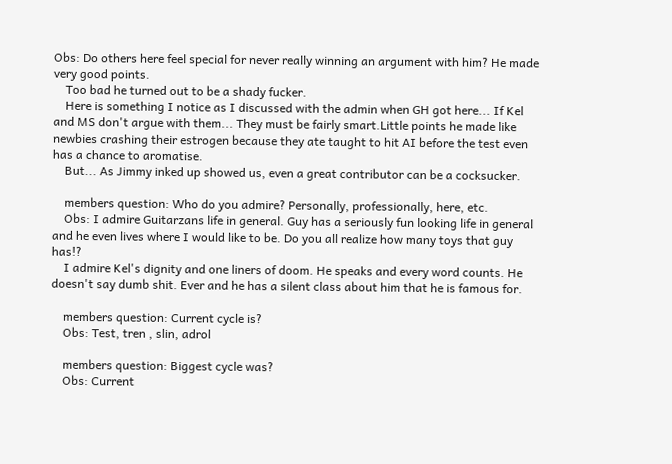Obs: Do others here feel special for never really winning an argument with him? He made very good points.
    Too bad he turned out to be a shady fucker.
    Here is something I notice as I discussed with the admin when GH got here... If Kel and MS don't argue with them... They must be fairly smart.Little points he made like newbies crashing their estrogen because they ate taught to hit AI before the test even has a chance to aromatise.
    But... As Jimmy inked up showed us, even a great contributor can be a cocksucker.

    members question: Who do you admire? Personally, professionally, here, etc.
    Obs: I admire Guitarzans life in general. Guy has a seriously fun looking life in general and he even lives where I would like to be. Do you all realize how many toys that guy has!?
    I admire Kel's dignity and one liners of doom. He speaks and every word counts. He doesn't say dumb shit. Ever and he has a silent class about him that he is famous for.

    members question: Current cycle is?
    Obs: Test, tren , slin, adrol

    members question: Biggest cycle was?
    Obs: Current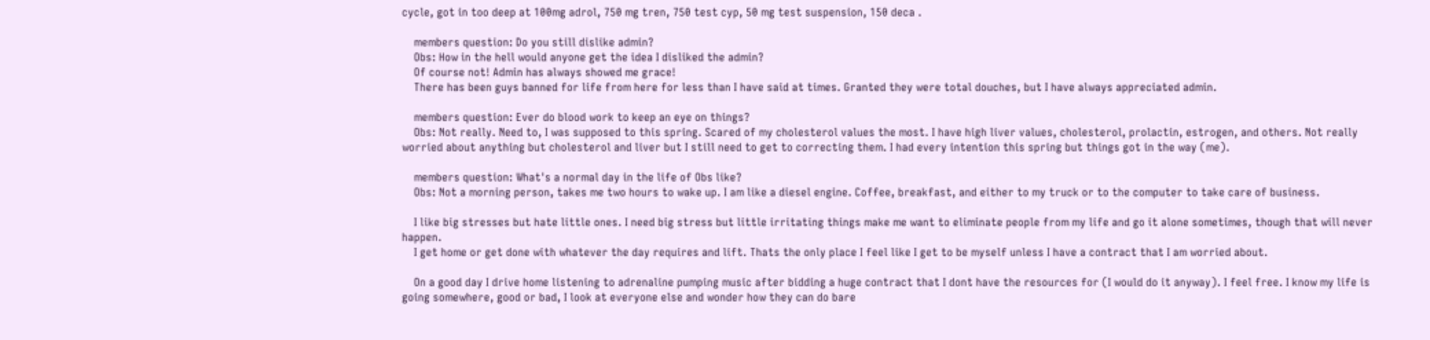cycle, got in too deep at 100mg adrol, 750 mg tren, 750 test cyp, 50 mg test suspension, 150 deca .

    members question: Do you still dislike admin?
    Obs: How in the hell would anyone get the idea I disliked the admin?
    Of course not! Admin has always showed me grace!
    There has been guys banned for life from here for less than I have said at times. Granted they were total douches, but I have always appreciated admin.

    members question: Ever do blood work to keep an eye on things?
    Obs: Not really. Need to, I was supposed to this spring. Scared of my cholesterol values the most. I have high liver values, cholesterol, prolactin, estrogen, and others. Not really worried about anything but cholesterol and liver but I still need to get to correcting them. I had every intention this spring but things got in the way (me).

    members question: What's a normal day in the life of Obs like?
    Obs: Not a morning person, takes me two hours to wake up. I am like a diesel engine. Coffee, breakfast, and either to my truck or to the computer to take care of business.

    I like big stresses but hate little ones. I need big stress but little irritating things make me want to eliminate people from my life and go it alone sometimes, though that will never happen.
    I get home or get done with whatever the day requires and lift. Thats the only place I feel like I get to be myself unless I have a contract that I am worried about.

    On a good day I drive home listening to adrenaline pumping music after bidding a huge contract that I dont have the resources for (I would do it anyway). I feel free. I know my life is going somewhere, good or bad, I look at everyone else and wonder how they can do bare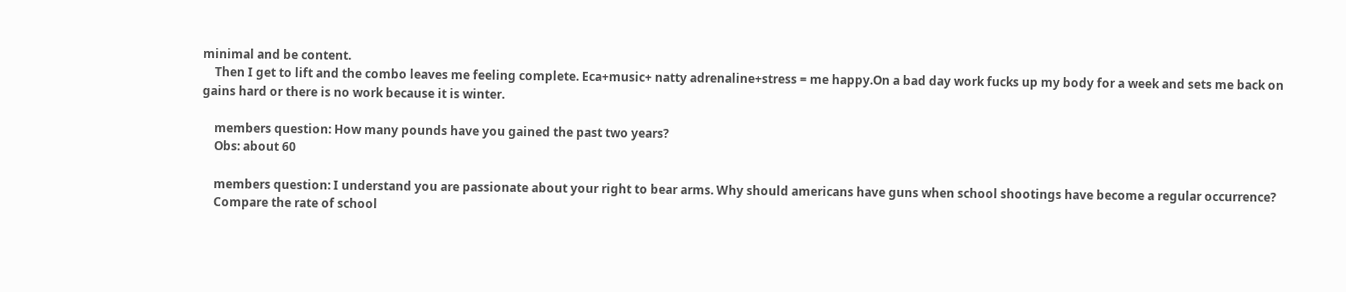minimal and be content.
    Then I get to lift and the combo leaves me feeling complete. Eca+music+ natty adrenaline+stress = me happy.On a bad day work fucks up my body for a week and sets me back on gains hard or there is no work because it is winter.

    members question: How many pounds have you gained the past two years?
    Obs: about 60

    members question: I understand you are passionate about your right to bear arms. Why should americans have guns when school shootings have become a regular occurrence?
    Compare the rate of school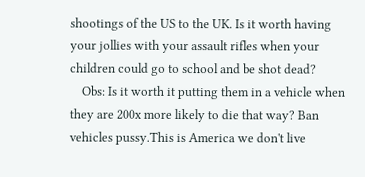shootings of the US to the UK. Is it worth having your jollies with your assault rifles when your children could go to school and be shot dead?
    Obs: Is it worth it putting them in a vehicle when they are 200x more likely to die that way? Ban vehicles pussy.This is America we don't live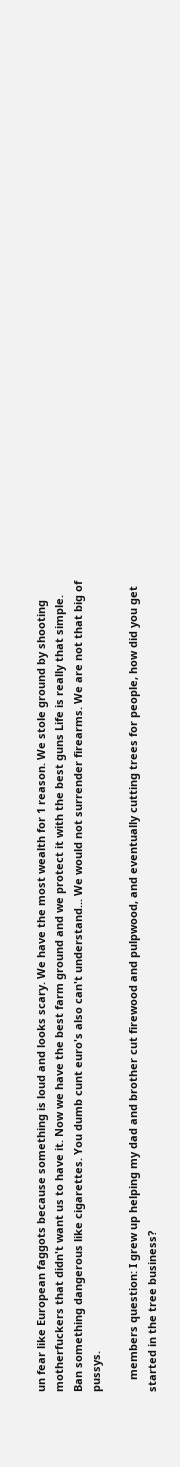un fear like European faggots because something is loud and looks scary. We have the most wealth for 1 reason. We stole ground by shooting motherfuckers that didn't want us to have it. Now we have the best farm ground and we protect it with the best guns Life is really that simple. Ban something dangerous like cigarettes. You dumb cunt euro's also can't understand... We would not surrender firearms. We are not that big of pussys.

    members question: I grew up helping my dad and brother cut firewood and pulpwood, and eventually cutting trees for people, how did you get started in the tree business?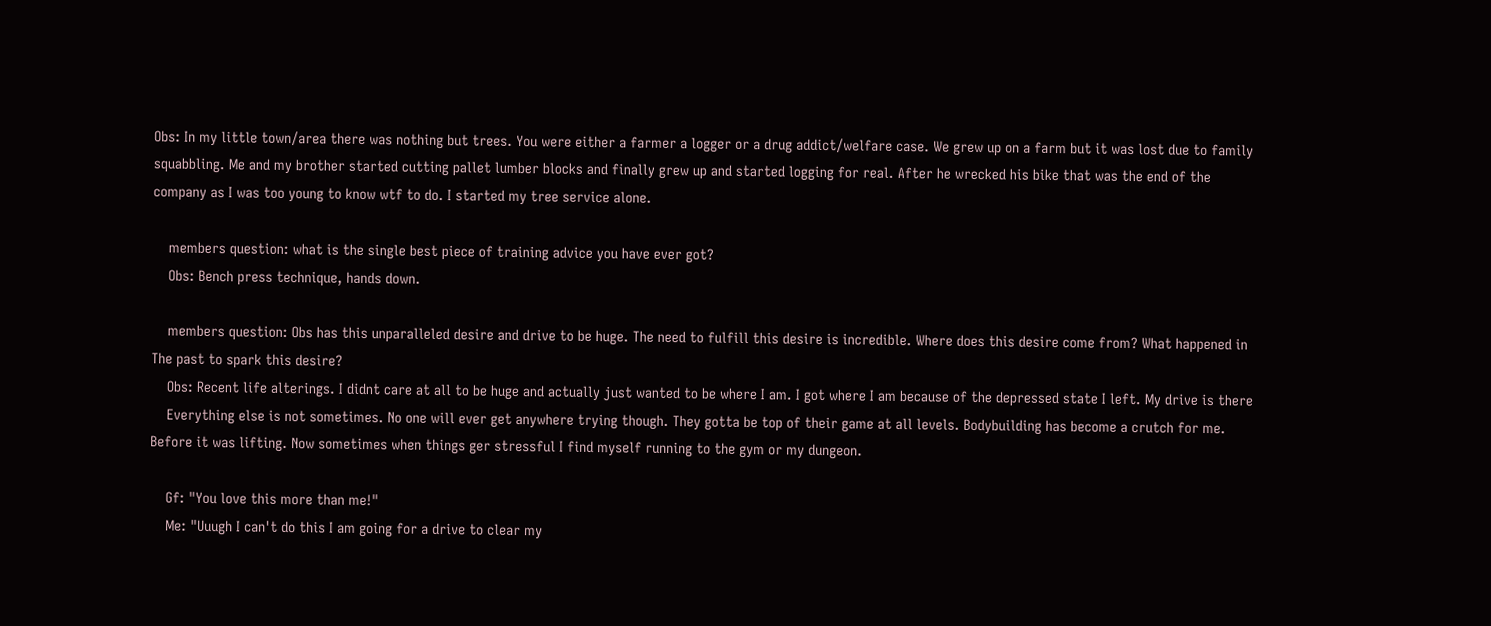Obs: In my little town/area there was nothing but trees. You were either a farmer a logger or a drug addict/welfare case. We grew up on a farm but it was lost due to family squabbling. Me and my brother started cutting pallet lumber blocks and finally grew up and started logging for real. After he wrecked his bike that was the end of the company as I was too young to know wtf to do. I started my tree service alone.

    members question: what is the single best piece of training advice you have ever got?
    Obs: Bench press technique, hands down.

    members question: Obs has this unparalleled desire and drive to be huge. The need to fulfill this desire is incredible. Where does this desire come from? What happened in The past to spark this desire?
    Obs: Recent life alterings. I didnt care at all to be huge and actually just wanted to be where I am. I got where I am because of the depressed state I left. My drive is there
    Everything else is not sometimes. No one will ever get anywhere trying though. They gotta be top of their game at all levels. Bodybuilding has become a crutch for me. Before it was lifting. Now sometimes when things ger stressful I find myself running to the gym or my dungeon.

    Gf: "You love this more than me!"
    Me: "Uuugh I can't do this I am going for a drive to clear my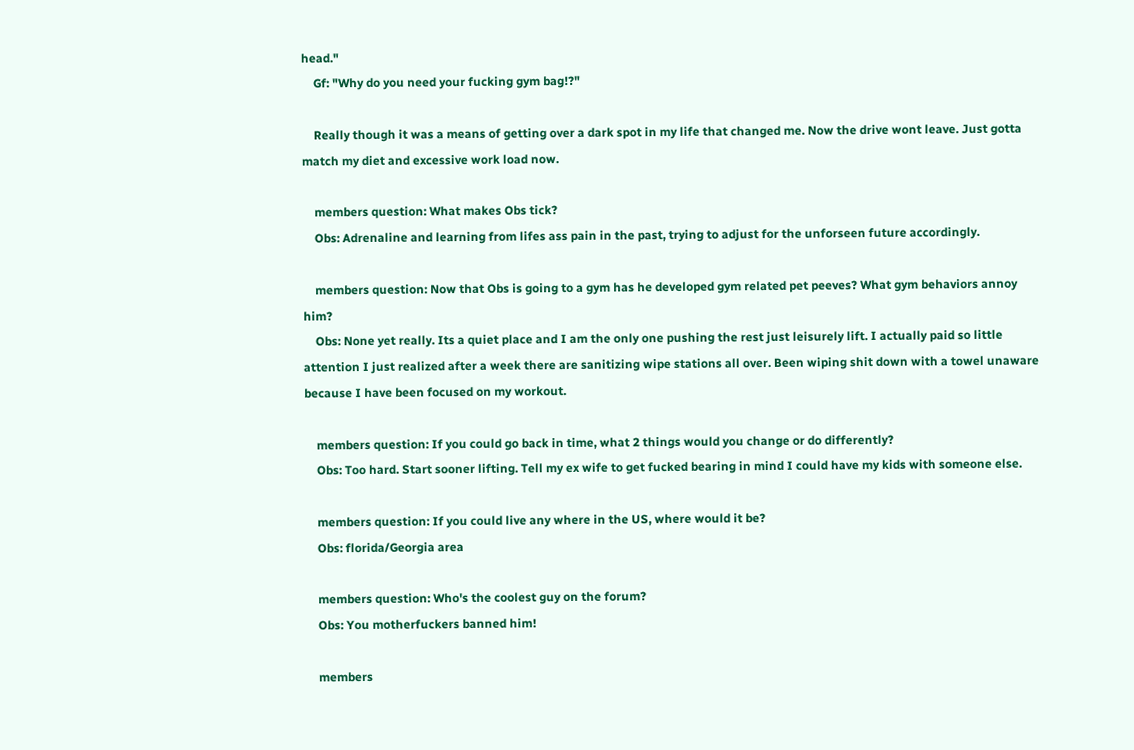head."
    Gf: "Why do you need your fucking gym bag!?"

    Really though it was a means of getting over a dark spot in my life that changed me. Now the drive wont leave. Just gotta match my diet and excessive work load now.

    members question: What makes Obs tick?
    Obs: Adrenaline and learning from lifes ass pain in the past, trying to adjust for the unforseen future accordingly.

    members question: Now that Obs is going to a gym has he developed gym related pet peeves? What gym behaviors annoy him?
    Obs: None yet really. Its a quiet place and I am the only one pushing the rest just leisurely lift. I actually paid so little attention I just realized after a week there are sanitizing wipe stations all over. Been wiping shit down with a towel unaware because I have been focused on my workout.

    members question: If you could go back in time, what 2 things would you change or do differently?
    Obs: Too hard. Start sooner lifting. Tell my ex wife to get fucked bearing in mind I could have my kids with someone else.

    members question: If you could live any where in the US, where would it be?
    Obs: florida/Georgia area

    members question: Who's the coolest guy on the forum?
    Obs: You motherfuckers banned him!

    members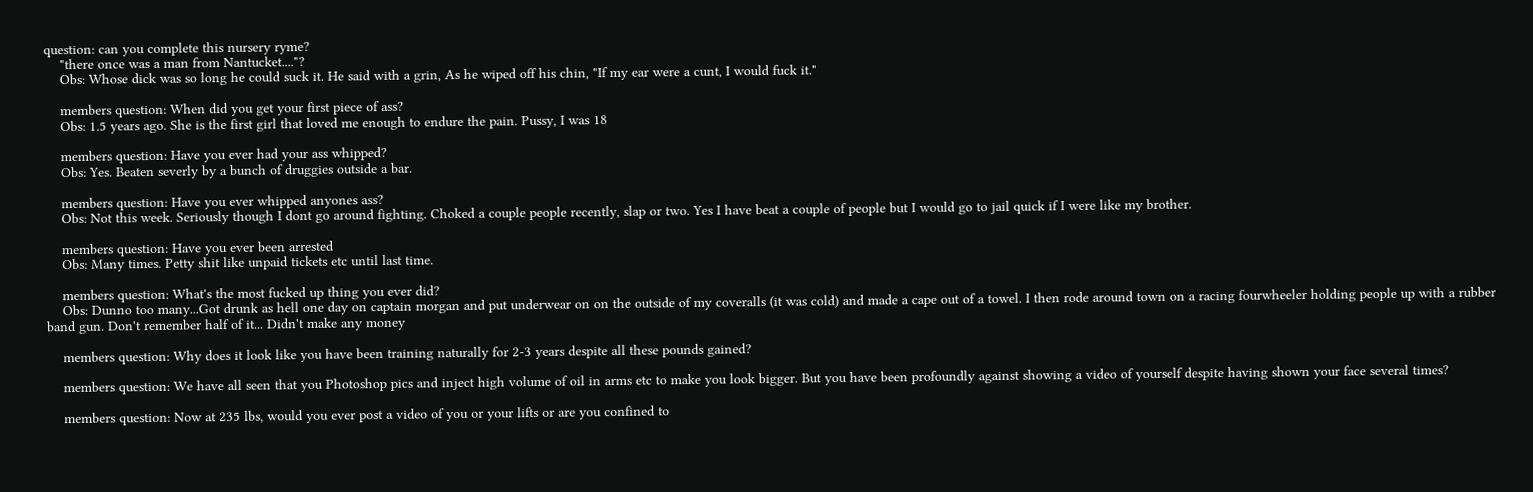question: can you complete this nursery ryme?
    "there once was a man from Nantucket...."?
    Obs: Whose dick was so long he could suck it. He said with a grin, As he wiped off his chin, "If my ear were a cunt, I would fuck it."

    members question: When did you get your first piece of ass?
    Obs: 1.5 years ago. She is the first girl that loved me enough to endure the pain. Pussy, I was 18

    members question: Have you ever had your ass whipped?
    Obs: Yes. Beaten severly by a bunch of druggies outside a bar.

    members question: Have you ever whipped anyones ass?
    Obs: Not this week. Seriously though I dont go around fighting. Choked a couple people recently, slap or two. Yes I have beat a couple of people but I would go to jail quick if I were like my brother.

    members question: Have you ever been arrested
    Obs: Many times. Petty shit like unpaid tickets etc until last time.

    members question: What's the most fucked up thing you ever did?
    Obs: Dunno too many...Got drunk as hell one day on captain morgan and put underwear on on the outside of my coveralls (it was cold) and made a cape out of a towel. I then rode around town on a racing fourwheeler holding people up with a rubber band gun. Don't remember half of it... Didn't make any money

    members question: Why does it look like you have been training naturally for 2-3 years despite all these pounds gained?

    members question: We have all seen that you Photoshop pics and inject high volume of oil in arms etc to make you look bigger. But you have been profoundly against showing a video of yourself despite having shown your face several times?

    members question: Now at 235 lbs, would you ever post a video of you or your lifts or are you confined to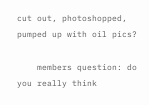cut out, photoshopped, pumped up with oil pics?

    members question: do you really think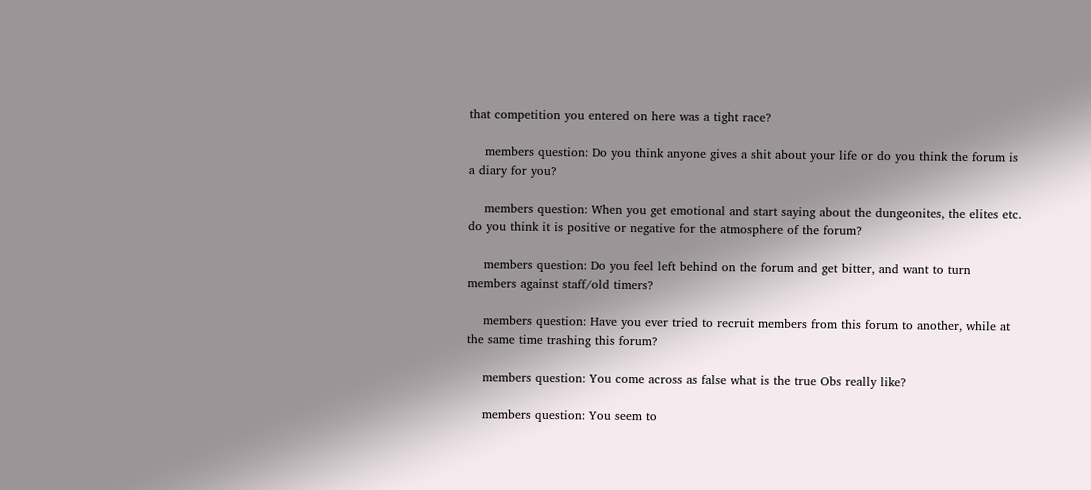that competition you entered on here was a tight race?

    members question: Do you think anyone gives a shit about your life or do you think the forum is a diary for you?

    members question: When you get emotional and start saying about the dungeonites, the elites etc. do you think it is positive or negative for the atmosphere of the forum?

    members question: Do you feel left behind on the forum and get bitter, and want to turn members against staff/old timers?

    members question: Have you ever tried to recruit members from this forum to another, while at the same time trashing this forum?

    members question: You come across as false what is the true Obs really like?

    members question: You seem to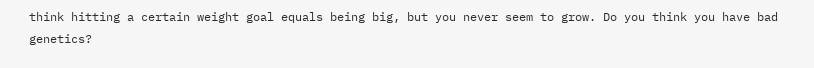think hitting a certain weight goal equals being big, but you never seem to grow. Do you think you have bad genetics?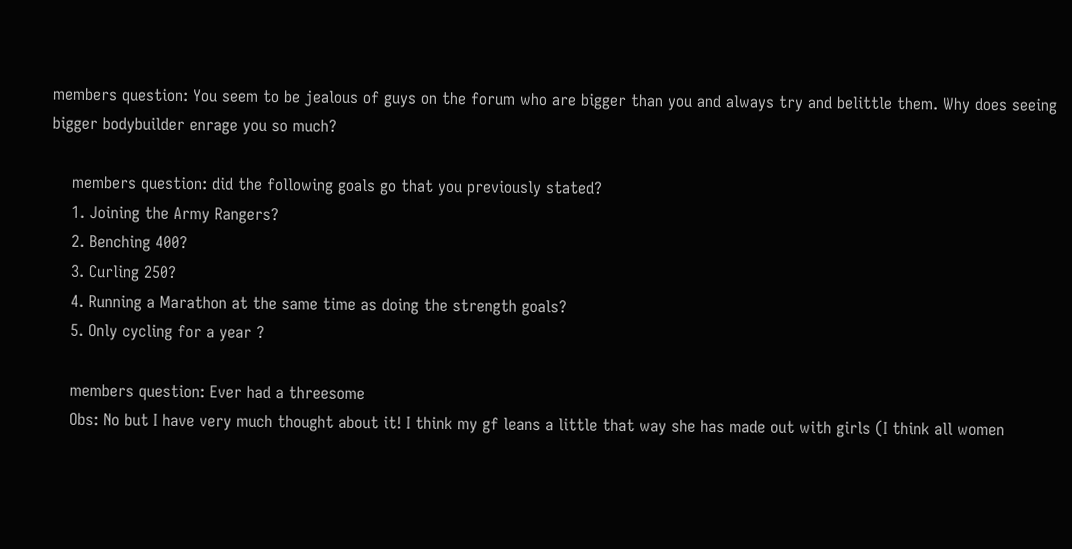members question: You seem to be jealous of guys on the forum who are bigger than you and always try and belittle them. Why does seeing bigger bodybuilder enrage you so much?

    members question: did the following goals go that you previously stated?
    1. Joining the Army Rangers?
    2. Benching 400?
    3. Curling 250?
    4. Running a Marathon at the same time as doing the strength goals?
    5. Only cycling for a year ?

    members question: Ever had a threesome
    Obs: No but I have very much thought about it! I think my gf leans a little that way she has made out with girls (I think all women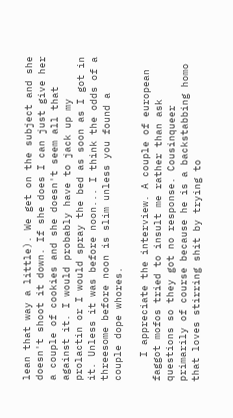lean that way a little). We get on the subject and she doesn't shoot it down. If she does I can just give her a couple of cookies and she doesn't seem all that against it. I would probably have to jack up my prolactin or I would spray the bed as soon as I got in it. Unless it was before noon... I think the odds of a threesome before noon is slim unless you found a couple dope whores.

    I appreciate the interview. A couple of european faggot mofos tried to insult me rather than ask questions so they got no response. Cousinqueer primarily of course because he is a backstabbing homo that loves stirring shit by trying to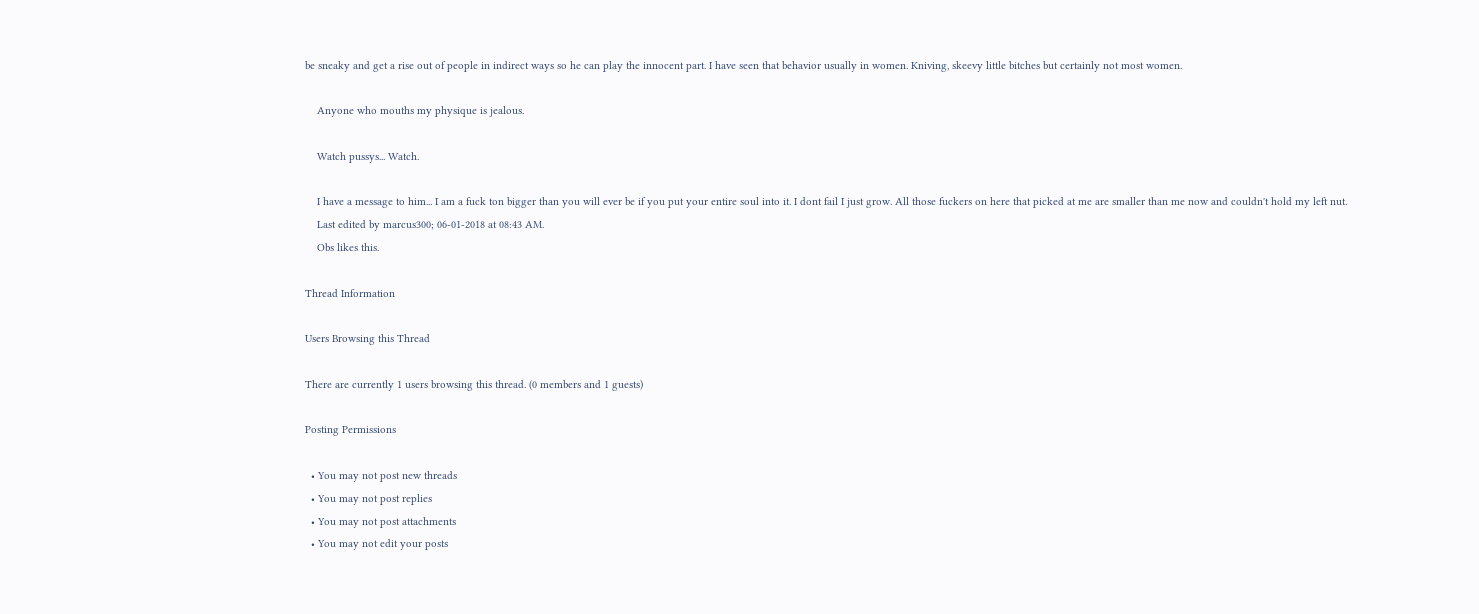be sneaky and get a rise out of people in indirect ways so he can play the innocent part. I have seen that behavior usually in women. Kniving, skeevy little bitches but certainly not most women.

    Anyone who mouths my physique is jealous.

    Watch pussys... Watch.

    I have a message to him... I am a fuck ton bigger than you will ever be if you put your entire soul into it. I dont fail I just grow. All those fuckers on here that picked at me are smaller than me now and couldn't hold my left nut.
    Last edited by marcus300; 06-01-2018 at 08:43 AM.
    Obs likes this.

Thread Information

Users Browsing this Thread

There are currently 1 users browsing this thread. (0 members and 1 guests)

Posting Permissions

  • You may not post new threads
  • You may not post replies
  • You may not post attachments
  • You may not edit your posts